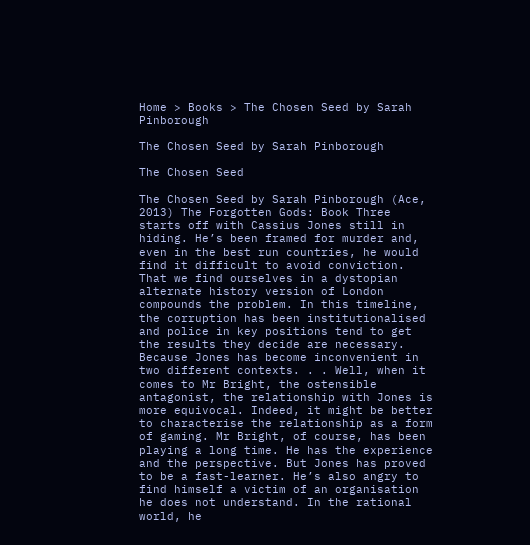Home > Books > The Chosen Seed by Sarah Pinborough

The Chosen Seed by Sarah Pinborough

The Chosen Seed

The Chosen Seed by Sarah Pinborough (Ace, 2013) The Forgotten Gods: Book Three starts off with Cassius Jones still in hiding. He’s been framed for murder and, even in the best run countries, he would find it difficult to avoid conviction. That we find ourselves in a dystopian alternate history version of London compounds the problem. In this timeline, the corruption has been institutionalised and police in key positions tend to get the results they decide are necessary. Because Jones has become inconvenient in two different contexts. . . Well, when it comes to Mr Bright, the ostensible antagonist, the relationship with Jones is more equivocal. Indeed, it might be better to characterise the relationship as a form of gaming. Mr Bright, of course, has been playing a long time. He has the experience and the perspective. But Jones has proved to be a fast-learner. He’s also angry to find himself a victim of an organisation he does not understand. In the rational world, he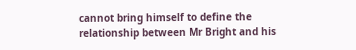cannot bring himself to define the relationship between Mr Bright and his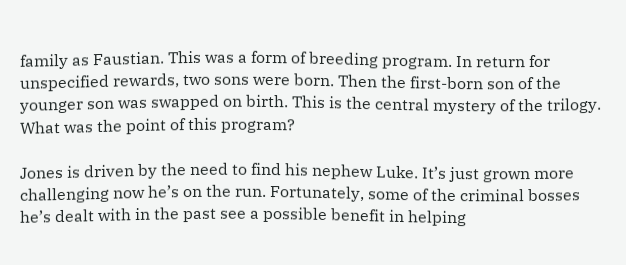family as Faustian. This was a form of breeding program. In return for unspecified rewards, two sons were born. Then the first-born son of the younger son was swapped on birth. This is the central mystery of the trilogy. What was the point of this program?

Jones is driven by the need to find his nephew Luke. It’s just grown more challenging now he’s on the run. Fortunately, some of the criminal bosses he’s dealt with in the past see a possible benefit in helping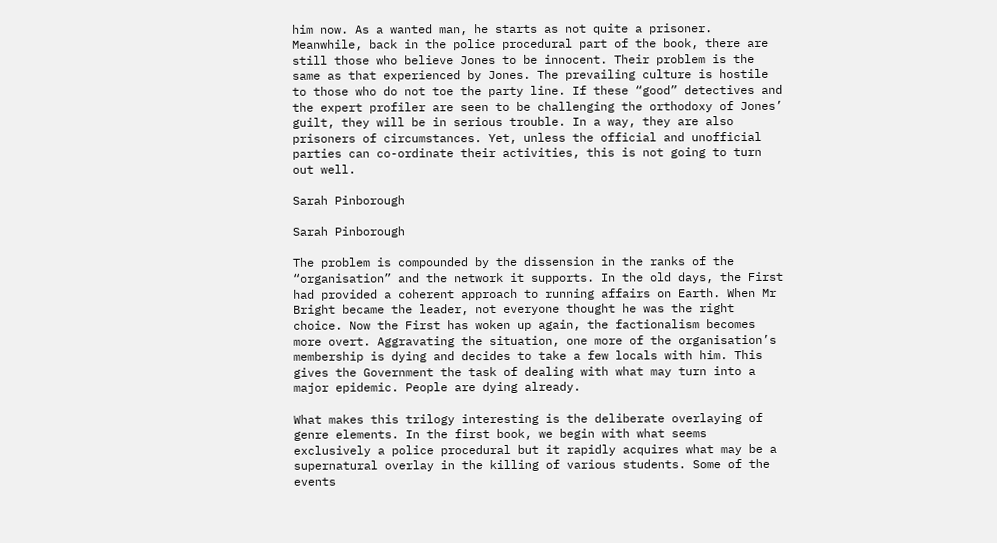him now. As a wanted man, he starts as not quite a prisoner. Meanwhile, back in the police procedural part of the book, there are still those who believe Jones to be innocent. Their problem is the same as that experienced by Jones. The prevailing culture is hostile to those who do not toe the party line. If these “good” detectives and the expert profiler are seen to be challenging the orthodoxy of Jones’ guilt, they will be in serious trouble. In a way, they are also prisoners of circumstances. Yet, unless the official and unofficial parties can co-ordinate their activities, this is not going to turn out well.

Sarah Pinborough

Sarah Pinborough

The problem is compounded by the dissension in the ranks of the “organisation” and the network it supports. In the old days, the First had provided a coherent approach to running affairs on Earth. When Mr Bright became the leader, not everyone thought he was the right choice. Now the First has woken up again, the factionalism becomes more overt. Aggravating the situation, one more of the organisation’s membership is dying and decides to take a few locals with him. This gives the Government the task of dealing with what may turn into a major epidemic. People are dying already.

What makes this trilogy interesting is the deliberate overlaying of genre elements. In the first book, we begin with what seems exclusively a police procedural but it rapidly acquires what may be a supernatural overlay in the killing of various students. Some of the events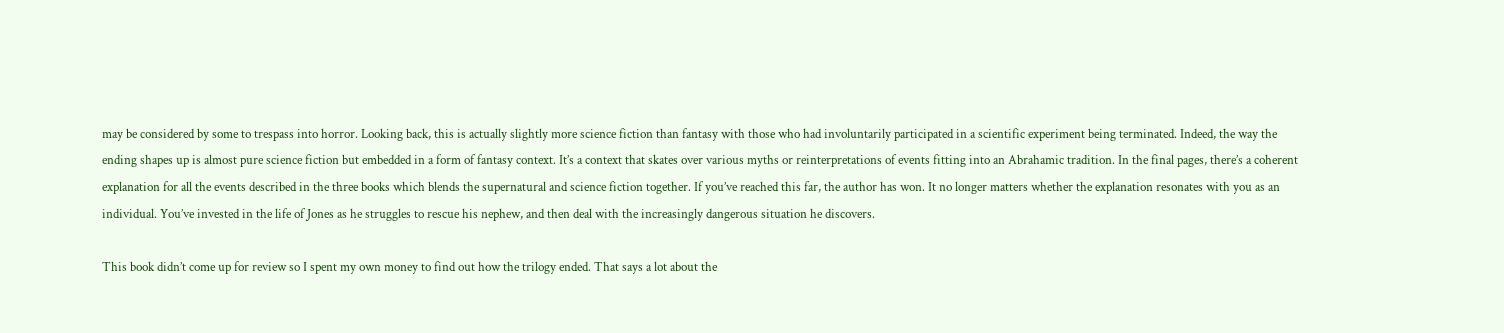may be considered by some to trespass into horror. Looking back, this is actually slightly more science fiction than fantasy with those who had involuntarily participated in a scientific experiment being terminated. Indeed, the way the ending shapes up is almost pure science fiction but embedded in a form of fantasy context. It’s a context that skates over various myths or reinterpretations of events fitting into an Abrahamic tradition. In the final pages, there’s a coherent explanation for all the events described in the three books which blends the supernatural and science fiction together. If you’ve reached this far, the author has won. It no longer matters whether the explanation resonates with you as an individual. You’ve invested in the life of Jones as he struggles to rescue his nephew, and then deal with the increasingly dangerous situation he discovers.

This book didn’t come up for review so I spent my own money to find out how the trilogy ended. That says a lot about the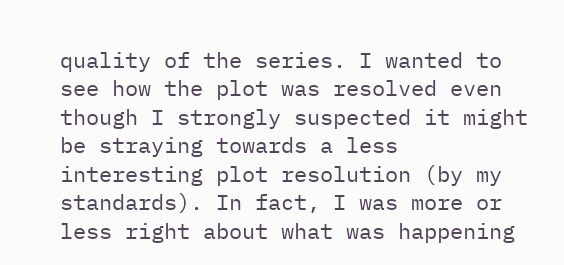quality of the series. I wanted to see how the plot was resolved even though I strongly suspected it might be straying towards a less interesting plot resolution (by my standards). In fact, I was more or less right about what was happening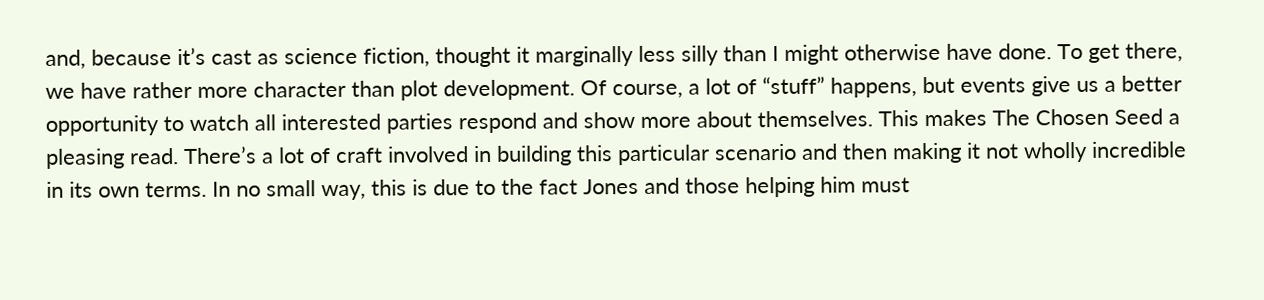and, because it’s cast as science fiction, thought it marginally less silly than I might otherwise have done. To get there, we have rather more character than plot development. Of course, a lot of “stuff” happens, but events give us a better opportunity to watch all interested parties respond and show more about themselves. This makes The Chosen Seed a pleasing read. There’s a lot of craft involved in building this particular scenario and then making it not wholly incredible in its own terms. In no small way, this is due to the fact Jones and those helping him must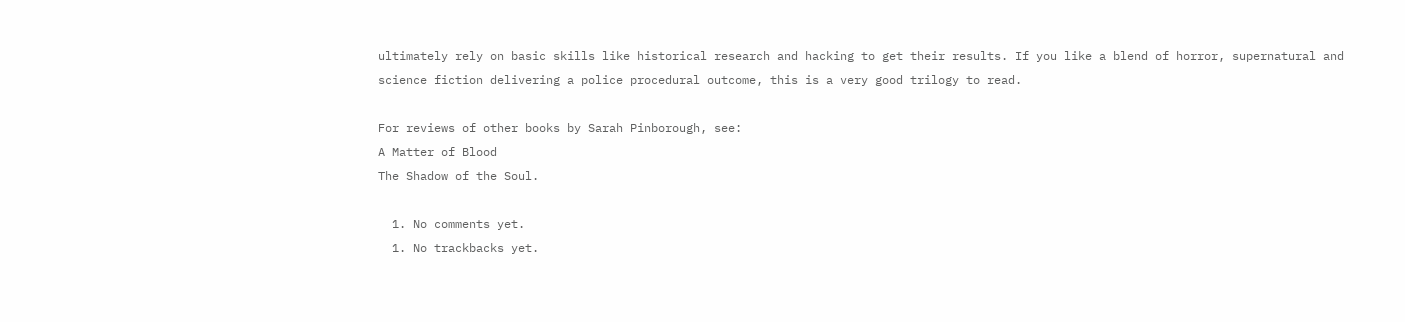ultimately rely on basic skills like historical research and hacking to get their results. If you like a blend of horror, supernatural and science fiction delivering a police procedural outcome, this is a very good trilogy to read.

For reviews of other books by Sarah Pinborough, see:
A Matter of Blood
The Shadow of the Soul.

  1. No comments yet.
  1. No trackbacks yet.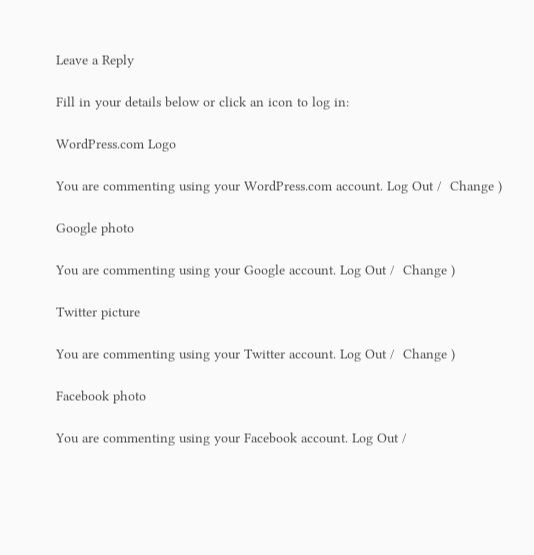Leave a Reply

Fill in your details below or click an icon to log in:

WordPress.com Logo

You are commenting using your WordPress.com account. Log Out /  Change )

Google photo

You are commenting using your Google account. Log Out /  Change )

Twitter picture

You are commenting using your Twitter account. Log Out /  Change )

Facebook photo

You are commenting using your Facebook account. Log Out /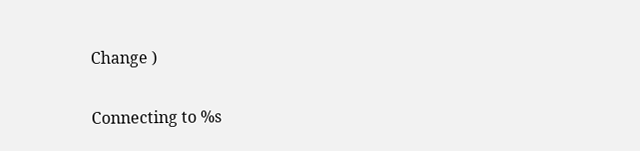Change )

Connecting to %s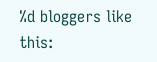%d bloggers like this: